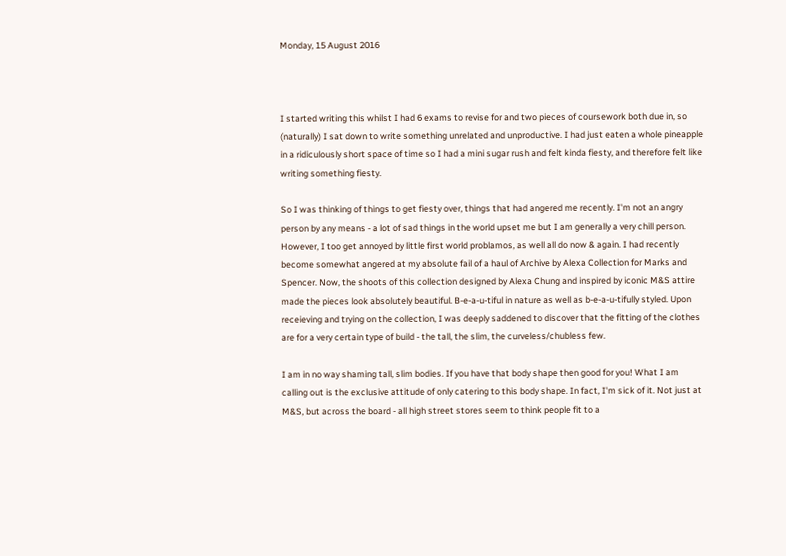Monday, 15 August 2016



I started writing this whilst I had 6 exams to revise for and two pieces of coursework both due in, so (naturally) I sat down to write something unrelated and unproductive. I had just eaten a whole pineapple in a ridiculously short space of time so I had a mini sugar rush and felt kinda fiesty, and therefore felt like writing something fiesty.

So I was thinking of things to get fiesty over, things that had angered me recently. I'm not an angry person by any means - a lot of sad things in the world upset me but I am generally a very chill person. However, I too get annoyed by little first world problamos, as well all do now & again. I had recently become somewhat angered at my absolute fail of a haul of Archive by Alexa Collection for Marks and Spencer. Now, the shoots of this collection designed by Alexa Chung and inspired by iconic M&S attire made the pieces look absolutely beautiful. B-e-a-u-tiful in nature as well as b-e-a-u-tifully styled. Upon receieving and trying on the collection, I was deeply saddened to discover that the fitting of the clothes are for a very certain type of build - the tall, the slim, the curveless/chubless few.

I am in no way shaming tall, slim bodies. If you have that body shape then good for you! What I am calling out is the exclusive attitude of only catering to this body shape. In fact, I'm sick of it. Not just at M&S, but across the board - all high street stores seem to think people fit to a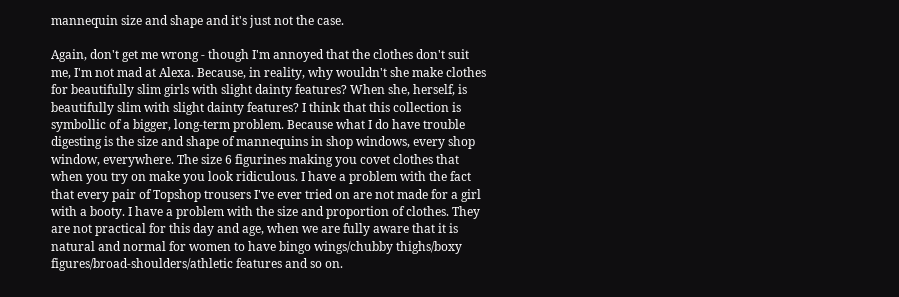mannequin size and shape and it's just not the case.

Again, don't get me wrong - though I'm annoyed that the clothes don't suit me, I'm not mad at Alexa. Because, in reality, why wouldn't she make clothes for beautifully slim girls with slight dainty features? When she, herself, is beautifully slim with slight dainty features? I think that this collection is symbollic of a bigger, long-term problem. Because what I do have trouble digesting is the size and shape of mannequins in shop windows, every shop window, everywhere. The size 6 figurines making you covet clothes that when you try on make you look ridiculous. I have a problem with the fact that every pair of Topshop trousers I've ever tried on are not made for a girl with a booty. I have a problem with the size and proportion of clothes. They are not practical for this day and age, when we are fully aware that it is natural and normal for women to have bingo wings/chubby thighs/boxy figures/broad-shoulders/athletic features and so on.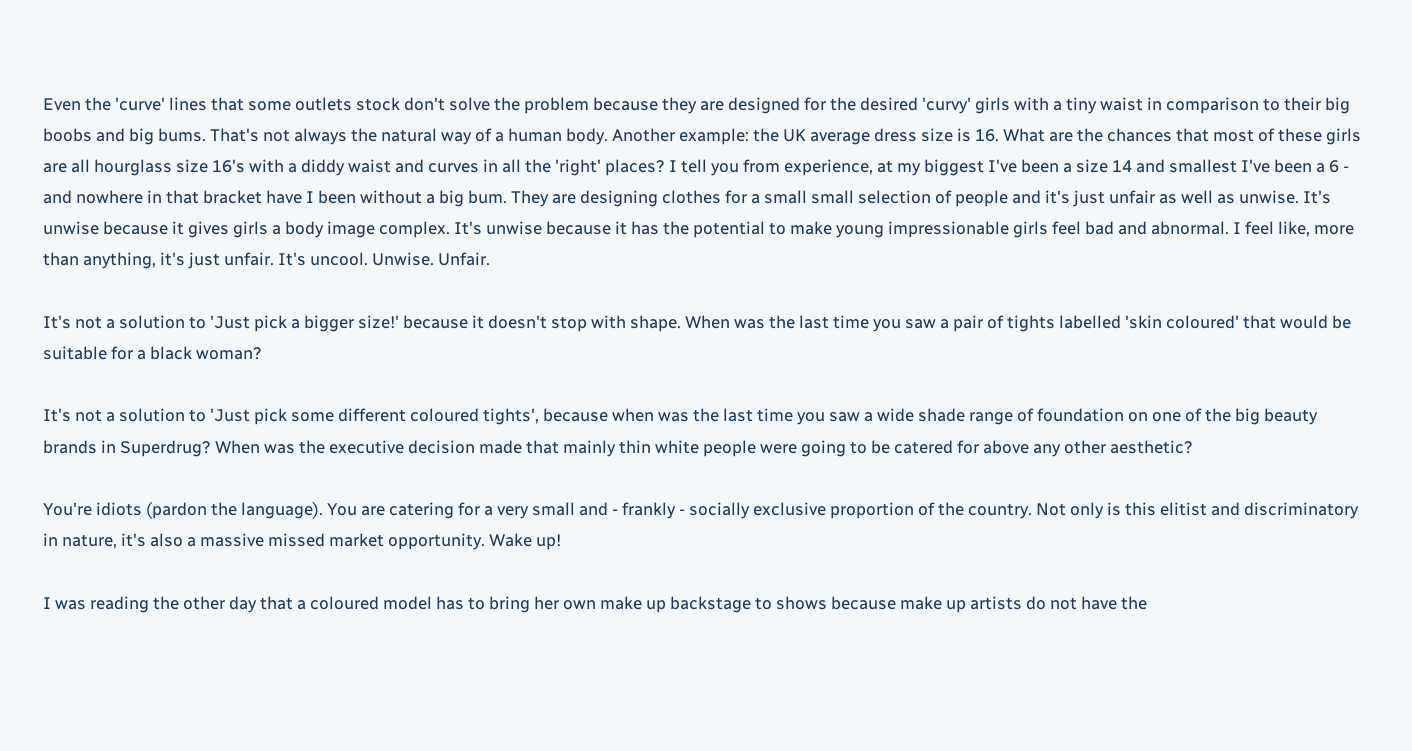Even the 'curve' lines that some outlets stock don't solve the problem because they are designed for the desired 'curvy' girls with a tiny waist in comparison to their big boobs and big bums. That's not always the natural way of a human body. Another example: the UK average dress size is 16. What are the chances that most of these girls are all hourglass size 16's with a diddy waist and curves in all the 'right' places? I tell you from experience, at my biggest I've been a size 14 and smallest I've been a 6 - and nowhere in that bracket have I been without a big bum. They are designing clothes for a small small selection of people and it's just unfair as well as unwise. It's unwise because it gives girls a body image complex. It's unwise because it has the potential to make young impressionable girls feel bad and abnormal. I feel like, more than anything, it's just unfair. It's uncool. Unwise. Unfair.

It's not a solution to 'Just pick a bigger size!' because it doesn't stop with shape. When was the last time you saw a pair of tights labelled 'skin coloured' that would be suitable for a black woman?

It's not a solution to 'Just pick some different coloured tights', because when was the last time you saw a wide shade range of foundation on one of the big beauty brands in Superdrug? When was the executive decision made that mainly thin white people were going to be catered for above any other aesthetic?

You're idiots (pardon the language). You are catering for a very small and - frankly - socially exclusive proportion of the country. Not only is this elitist and discriminatory in nature, it's also a massive missed market opportunity. Wake up!

I was reading the other day that a coloured model has to bring her own make up backstage to shows because make up artists do not have the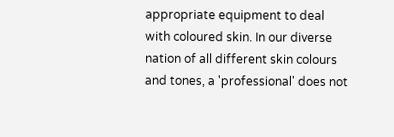appropriate equipment to deal with coloured skin. In our diverse nation of all different skin colours and tones, a 'professional' does not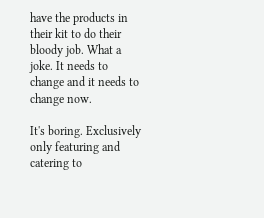have the products in their kit to do their bloody job. What a joke. It needs to change and it needs to change now.

It's boring. Exclusively only featuring and catering to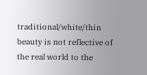traditional/white/thin beauty is not reflective of the real world to the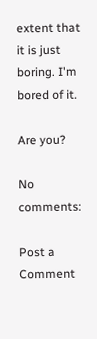extent that it is just boring. I'm bored of it.

Are you?

No comments:

Post a Comment